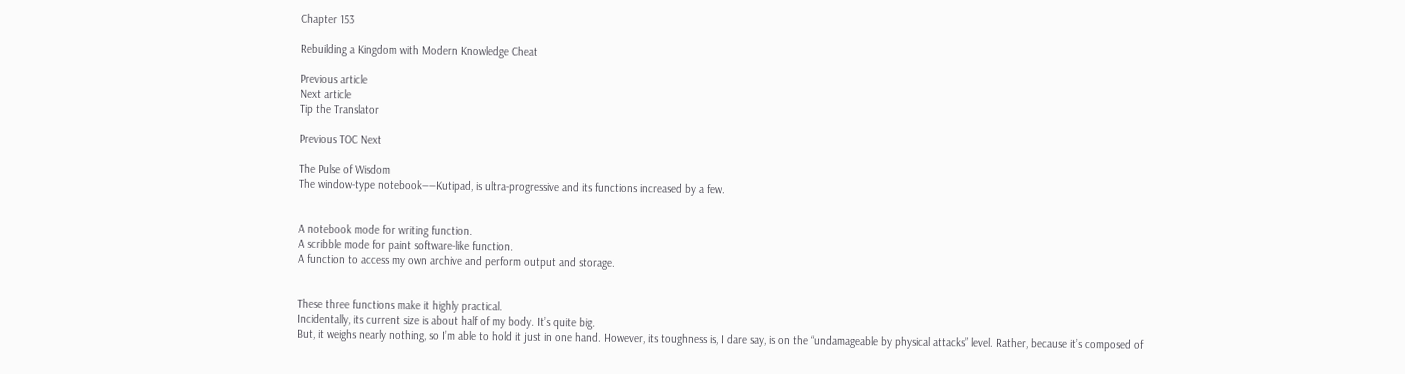Chapter 153

Rebuilding a Kingdom with Modern Knowledge Cheat

Previous article
Next article
Tip the Translator

Previous TOC Next

The Pulse of Wisdom
The window-type notebook――Kutipad, is ultra-progressive and its functions increased by a few.


A notebook mode for writing function.
A scribble mode for paint software-like function.
A function to access my own archive and perform output and storage.


These three functions make it highly practical.
Incidentally, its current size is about half of my body. It’s quite big.
But, it weighs nearly nothing, so I’m able to hold it just in one hand. However, its toughness is, I dare say, is on the “undamageable by physical attacks” level. Rather, because it’s composed of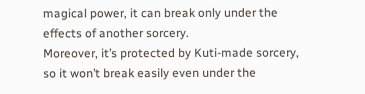magical power, it can break only under the effects of another sorcery.
Moreover, it’s protected by Kuti-made sorcery, so it won’t break easily even under the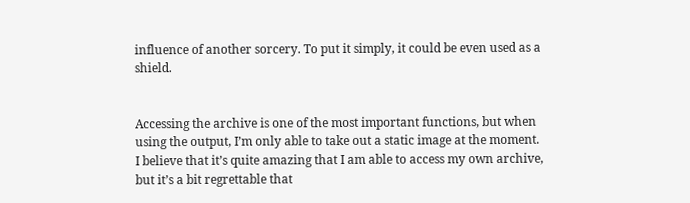influence of another sorcery. To put it simply, it could be even used as a shield.


Accessing the archive is one of the most important functions, but when using the output, I’m only able to take out a static image at the moment.
I believe that it’s quite amazing that I am able to access my own archive, but it’s a bit regrettable that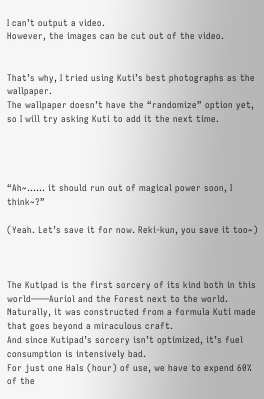I can’t output a video.
However, the images can be cut out of the video.


That’s why, I tried using Kuti’s best photographs as the wallpaper.
The wallpaper doesn’t have the “randomize” option yet, so I will try asking Kuti to add it the next time.




“Ah~…… it should run out of magical power soon, I think~?”

(Yeah. Let’s save it for now. Reki-kun, you save it too~)



The Kutipad is the first sorcery of its kind both in this world――Auriol and the Forest next to the world.
Naturally, it was constructed from a formula Kuti made that goes beyond a miraculous craft.
And since Kutipad’s sorcery isn’t optimized, it’s fuel consumption is intensively bad.
For just one Hals (hour) of use, we have to expend 60% of the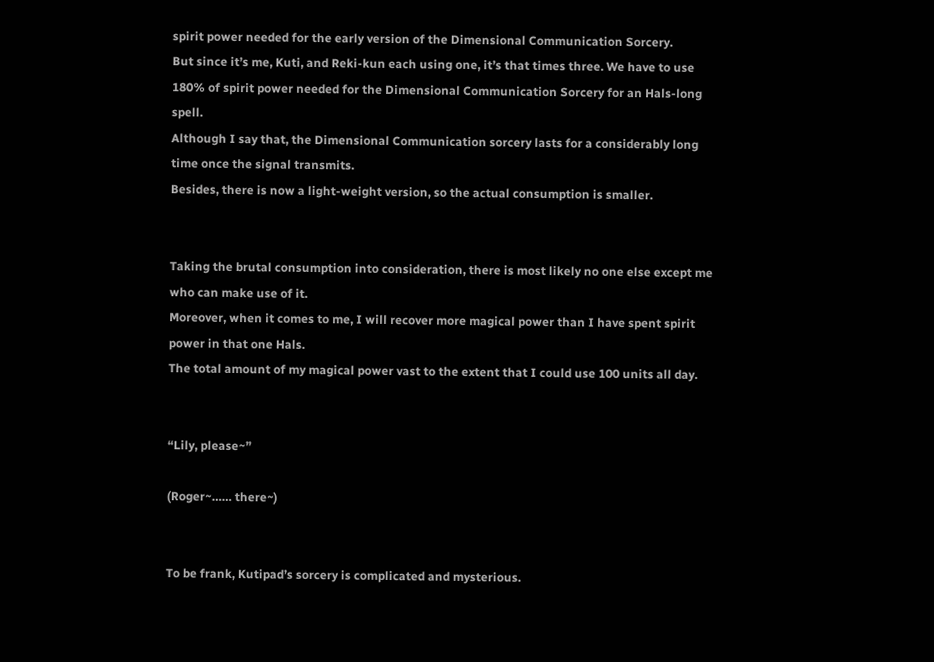spirit power needed for the early version of the Dimensional Communication Sorcery.
But since it’s me, Kuti, and Reki-kun each using one, it’s that times three. We have to use 180% of spirit power needed for the Dimensional Communication Sorcery for an Hals-long spell.
Although I say that, the Dimensional Communication sorcery lasts for a considerably long time once the signal transmits.
Besides, there is now a light-weight version, so the actual consumption is smaller.


Taking the brutal consumption into consideration, there is most likely no one else except me who can make use of it.
Moreover, when it comes to me, I will recover more magical power than I have spent spirit power in that one Hals.
The total amount of my magical power vast to the extent that I could use 100 units all day.


“Lily, please~”

(Roger~…… there~)


To be frank, Kutipad’s sorcery is complicated and mysterious.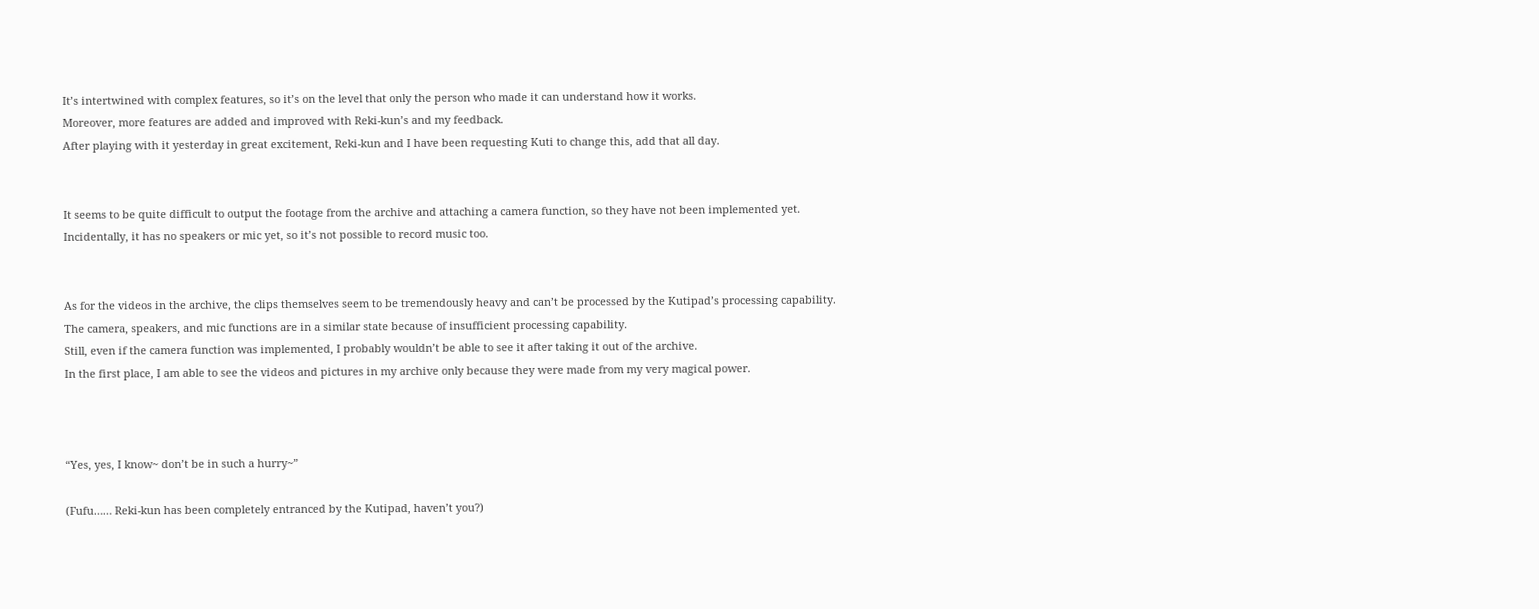It’s intertwined with complex features, so it’s on the level that only the person who made it can understand how it works.
Moreover, more features are added and improved with Reki-kun’s and my feedback.
After playing with it yesterday in great excitement, Reki-kun and I have been requesting Kuti to change this, add that all day.


It seems to be quite difficult to output the footage from the archive and attaching a camera function, so they have not been implemented yet.
Incidentally, it has no speakers or mic yet, so it’s not possible to record music too.


As for the videos in the archive, the clips themselves seem to be tremendously heavy and can’t be processed by the Kutipad’s processing capability.
The camera, speakers, and mic functions are in a similar state because of insufficient processing capability.
Still, even if the camera function was implemented, I probably wouldn’t be able to see it after taking it out of the archive.
In the first place, I am able to see the videos and pictures in my archive only because they were made from my very magical power.



“Yes, yes, I know~ don’t be in such a hurry~”

(Fufu…… Reki-kun has been completely entranced by the Kutipad, haven’t you?)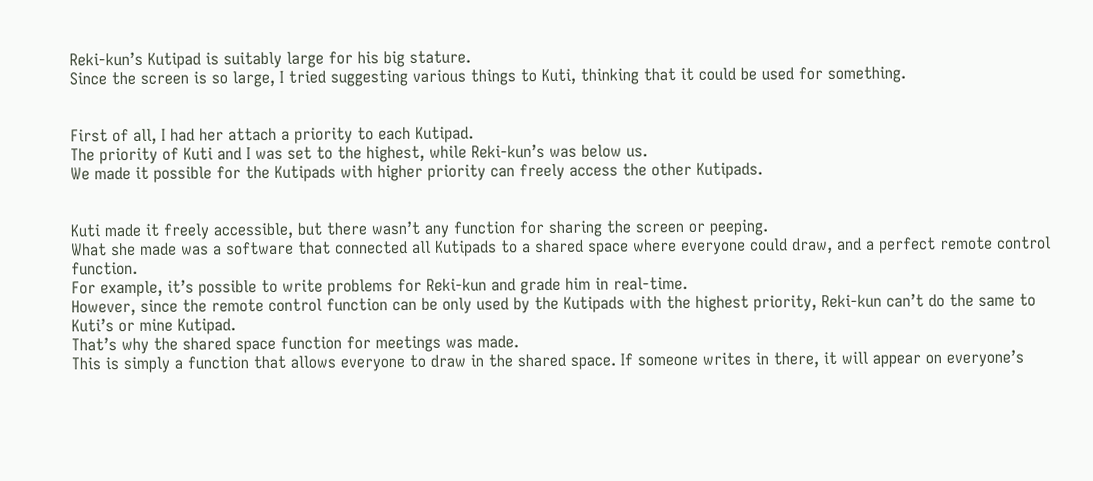Reki-kun’s Kutipad is suitably large for his big stature.
Since the screen is so large, I tried suggesting various things to Kuti, thinking that it could be used for something.


First of all, I had her attach a priority to each Kutipad.
The priority of Kuti and I was set to the highest, while Reki-kun’s was below us.
We made it possible for the Kutipads with higher priority can freely access the other Kutipads.


Kuti made it freely accessible, but there wasn’t any function for sharing the screen or peeping.
What she made was a software that connected all Kutipads to a shared space where everyone could draw, and a perfect remote control function.
For example, it’s possible to write problems for Reki-kun and grade him in real-time.
However, since the remote control function can be only used by the Kutipads with the highest priority, Reki-kun can’t do the same to Kuti’s or mine Kutipad.
That’s why the shared space function for meetings was made.
This is simply a function that allows everyone to draw in the shared space. If someone writes in there, it will appear on everyone’s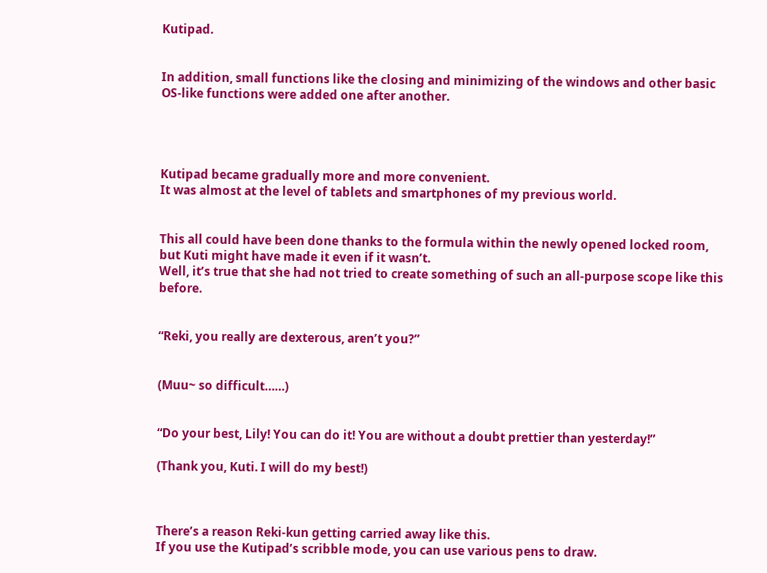Kutipad.


In addition, small functions like the closing and minimizing of the windows and other basic OS-like functions were added one after another.




Kutipad became gradually more and more convenient.
It was almost at the level of tablets and smartphones of my previous world.


This all could have been done thanks to the formula within the newly opened locked room, but Kuti might have made it even if it wasn’t.
Well, it’s true that she had not tried to create something of such an all-purpose scope like this before.


“Reki, you really are dexterous, aren’t you?”


(Muu~ so difficult……)


“Do your best, Lily! You can do it! You are without a doubt prettier than yesterday!”

(Thank you, Kuti. I will do my best!)



There’s a reason Reki-kun getting carried away like this.
If you use the Kutipad’s scribble mode, you can use various pens to draw.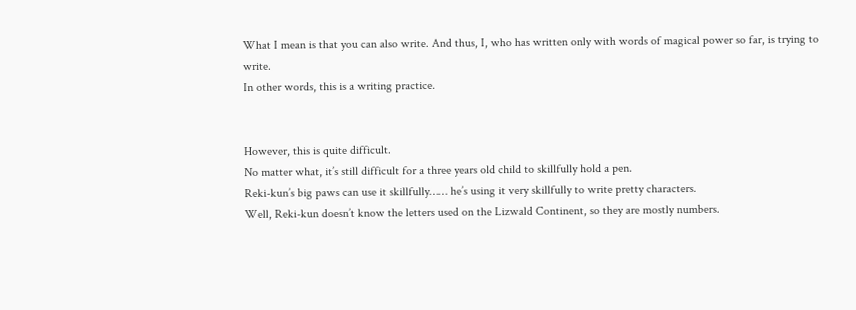What I mean is that you can also write. And thus, I, who has written only with words of magical power so far, is trying to write.
In other words, this is a writing practice.


However, this is quite difficult.
No matter what, it’s still difficult for a three years old child to skillfully hold a pen.
Reki-kun’s big paws can use it skillfully…… he’s using it very skillfully to write pretty characters.
Well, Reki-kun doesn’t know the letters used on the Lizwald Continent, so they are mostly numbers.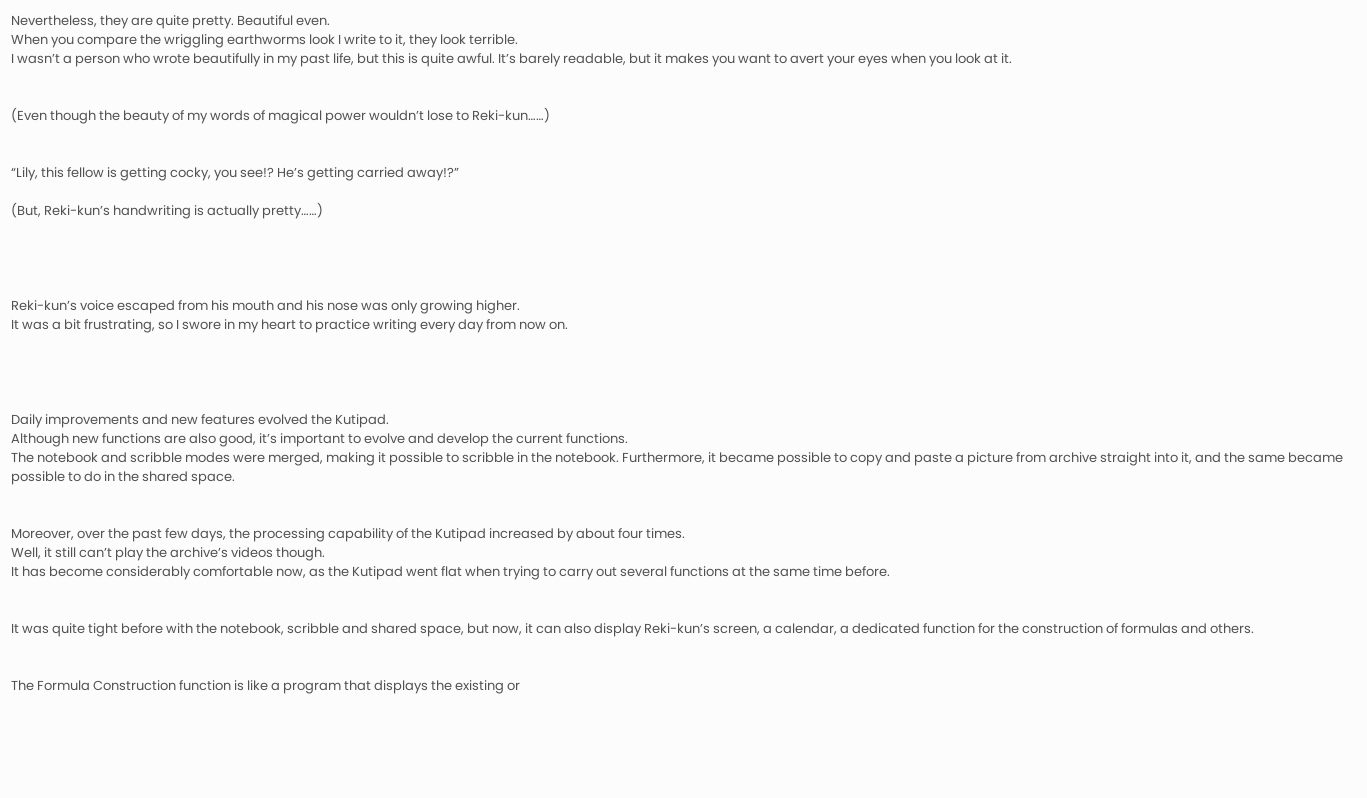Nevertheless, they are quite pretty. Beautiful even.
When you compare the wriggling earthworms look I write to it, they look terrible.
I wasn’t a person who wrote beautifully in my past life, but this is quite awful. It’s barely readable, but it makes you want to avert your eyes when you look at it.


(Even though the beauty of my words of magical power wouldn’t lose to Reki-kun……)


“Lily, this fellow is getting cocky, you see!? He’s getting carried away!?”

(But, Reki-kun’s handwriting is actually pretty……)




Reki-kun’s voice escaped from his mouth and his nose was only growing higher.
It was a bit frustrating, so I swore in my heart to practice writing every day from now on.




Daily improvements and new features evolved the Kutipad.
Although new functions are also good, it’s important to evolve and develop the current functions.
The notebook and scribble modes were merged, making it possible to scribble in the notebook. Furthermore, it became possible to copy and paste a picture from archive straight into it, and the same became possible to do in the shared space.


Moreover, over the past few days, the processing capability of the Kutipad increased by about four times.
Well, it still can’t play the archive’s videos though.
It has become considerably comfortable now, as the Kutipad went flat when trying to carry out several functions at the same time before.


It was quite tight before with the notebook, scribble and shared space, but now, it can also display Reki-kun’s screen, a calendar, a dedicated function for the construction of formulas and others.


The Formula Construction function is like a program that displays the existing or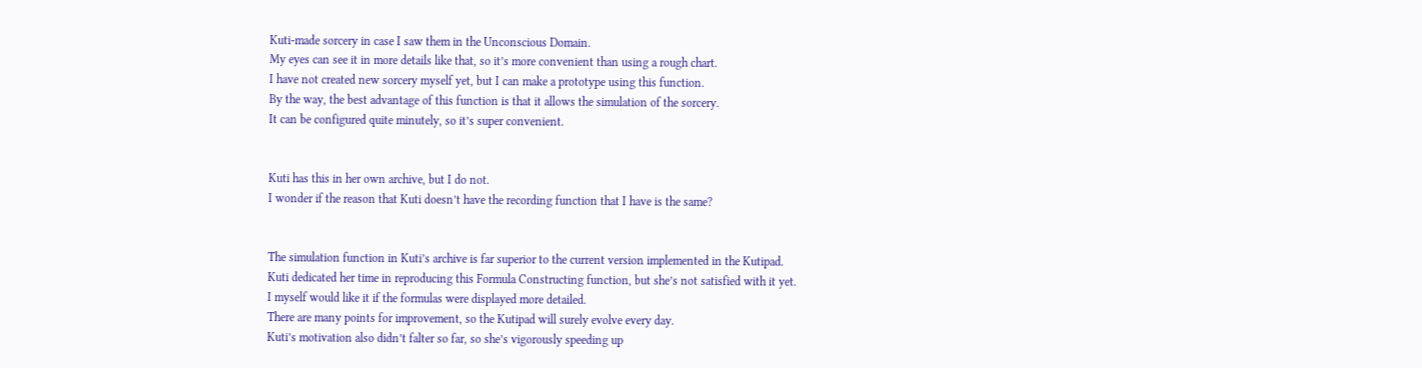Kuti-made sorcery in case I saw them in the Unconscious Domain.
My eyes can see it in more details like that, so it’s more convenient than using a rough chart.
I have not created new sorcery myself yet, but I can make a prototype using this function.
By the way, the best advantage of this function is that it allows the simulation of the sorcery.
It can be configured quite minutely, so it’s super convenient.


Kuti has this in her own archive, but I do not.
I wonder if the reason that Kuti doesn’t have the recording function that I have is the same?


The simulation function in Kuti’s archive is far superior to the current version implemented in the Kutipad.
Kuti dedicated her time in reproducing this Formula Constructing function, but she’s not satisfied with it yet.
I myself would like it if the formulas were displayed more detailed.
There are many points for improvement, so the Kutipad will surely evolve every day.
Kuti’s motivation also didn’t falter so far, so she’s vigorously speeding up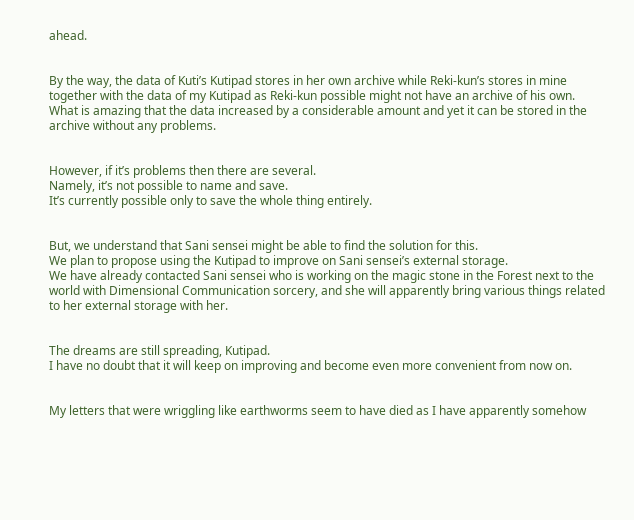ahead.


By the way, the data of Kuti’s Kutipad stores in her own archive while Reki-kun’s stores in mine together with the data of my Kutipad as Reki-kun possible might not have an archive of his own.
What is amazing that the data increased by a considerable amount and yet it can be stored in the archive without any problems.


However, if it’s problems then there are several.
Namely, it’s not possible to name and save.
It’s currently possible only to save the whole thing entirely.


But, we understand that Sani sensei might be able to find the solution for this.
We plan to propose using the Kutipad to improve on Sani sensei’s external storage.
We have already contacted Sani sensei who is working on the magic stone in the Forest next to the world with Dimensional Communication sorcery, and she will apparently bring various things related to her external storage with her.


The dreams are still spreading, Kutipad.
I have no doubt that it will keep on improving and become even more convenient from now on.


My letters that were wriggling like earthworms seem to have died as I have apparently somehow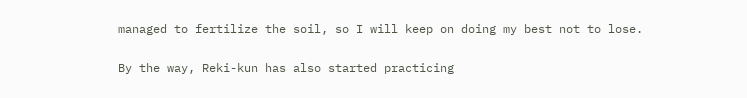managed to fertilize the soil, so I will keep on doing my best not to lose.


By the way, Reki-kun has also started practicing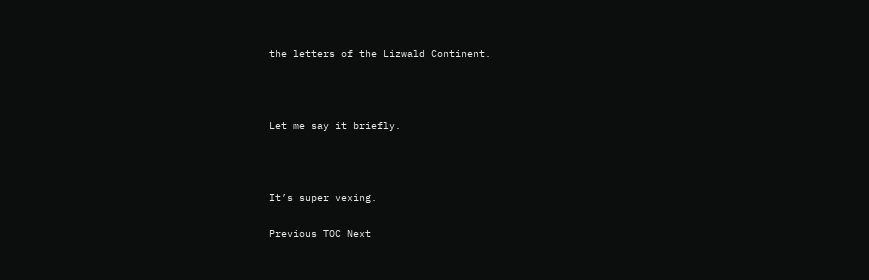the letters of the Lizwald Continent.



Let me say it briefly.



It’s super vexing.

Previous TOC Next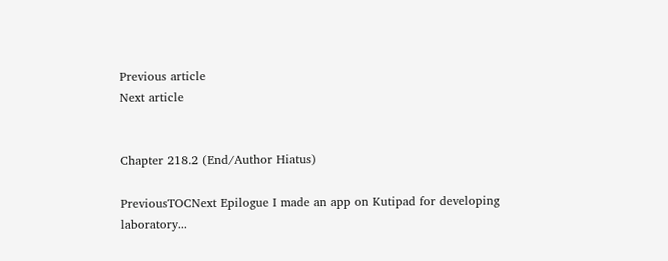Previous article
Next article


Chapter 218.2 (End/Author Hiatus)

PreviousTOCNext Epilogue I made an app on Kutipad for developing laboratory...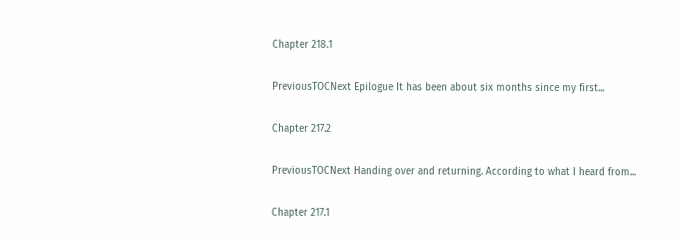Chapter 218.1

PreviousTOCNext Epilogue It has been about six months since my first...

Chapter 217.2

PreviousTOCNext Handing over and returning. According to what I heard from...

Chapter 217.1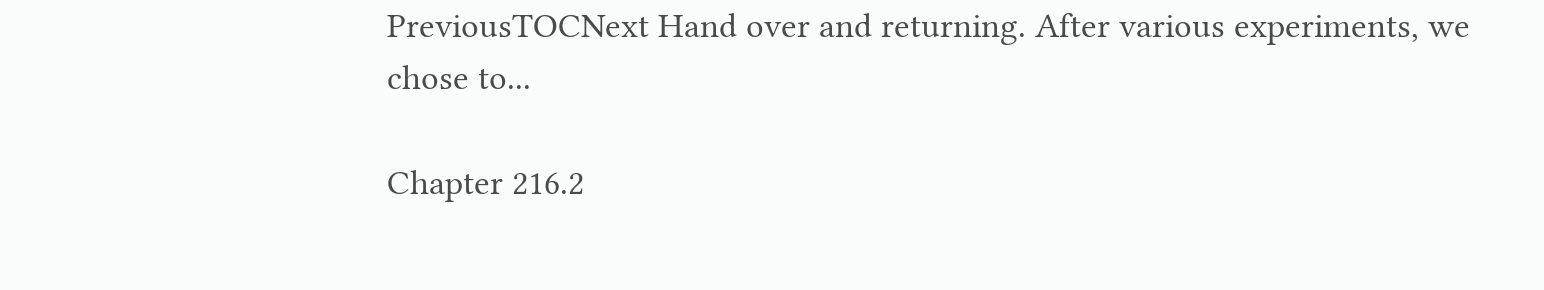PreviousTOCNext Hand over and returning. After various experiments, we chose to...

Chapter 216.2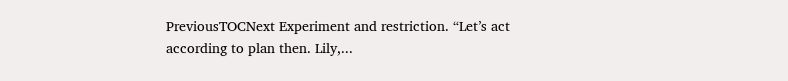PreviousTOCNext Experiment and restriction. “Let’s act according to plan then. Lily,...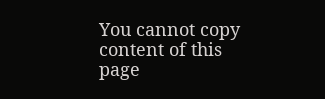You cannot copy content of this page